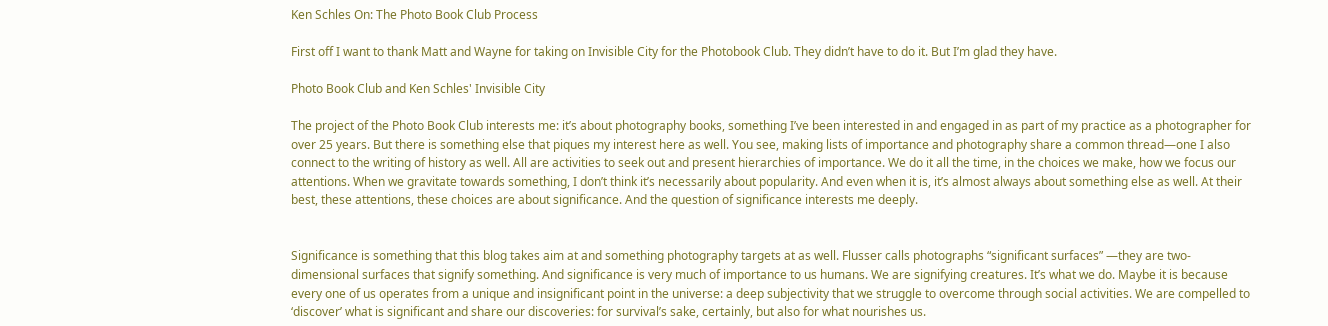Ken Schles On: The Photo Book Club Process

First off I want to thank Matt and Wayne for taking on Invisible City for the Photobook Club. They didn’t have to do it. But I’m glad they have.

Photo Book Club and Ken Schles' Invisible City

The project of the Photo Book Club interests me: it’s about photography books, something I’ve been interested in and engaged in as part of my practice as a photographer for over 25 years. But there is something else that piques my interest here as well. You see, making lists of importance and photography share a common thread—one I also connect to the writing of history as well. All are activities to seek out and present hierarchies of importance. We do it all the time, in the choices we make, how we focus our attentions. When we gravitate towards something, I don’t think it’s necessarily about popularity. And even when it is, it’s almost always about something else as well. At their best, these attentions, these choices are about significance. And the question of significance interests me deeply.


Significance is something that this blog takes aim at and something photography targets at as well. Flusser calls photographs “significant surfaces” —they are two-dimensional surfaces that signify something. And significance is very much of importance to us humans. We are signifying creatures. It’s what we do. Maybe it is because every one of us operates from a unique and insignificant point in the universe: a deep subjectivity that we struggle to overcome through social activities. We are compelled to ‘discover’ what is significant and share our discoveries: for survival’s sake, certainly, but also for what nourishes us.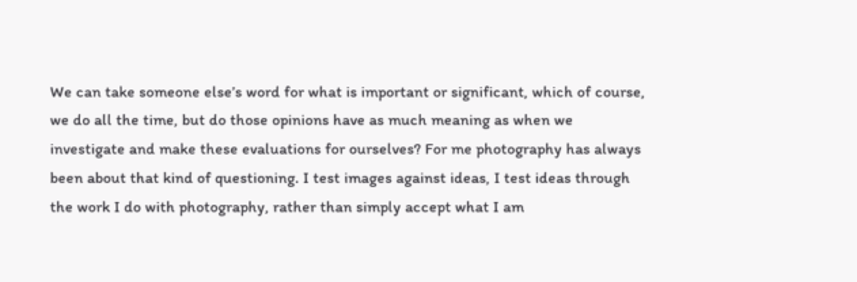We can take someone else’s word for what is important or significant, which of course, we do all the time, but do those opinions have as much meaning as when we investigate and make these evaluations for ourselves? For me photography has always been about that kind of questioning. I test images against ideas, I test ideas through the work I do with photography, rather than simply accept what I am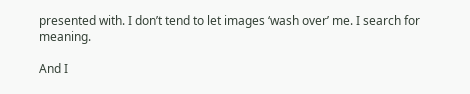presented with. I don’t tend to let images ‘wash over’ me. I search for meaning.

And I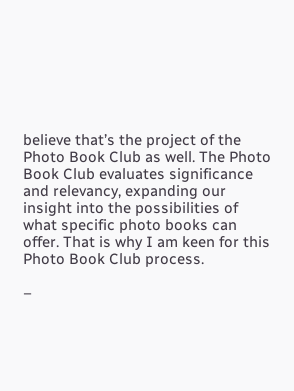believe that’s the project of the Photo Book Club as well. The Photo Book Club evaluates significance and relevancy, expanding our insight into the possibilities of what specific photo books can offer. That is why I am keen for this Photo Book Club process.

–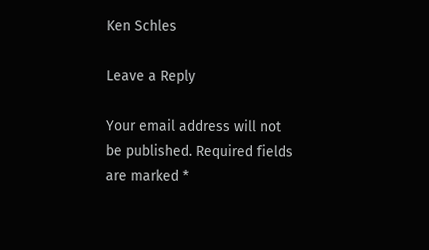Ken Schles

Leave a Reply

Your email address will not be published. Required fields are marked *